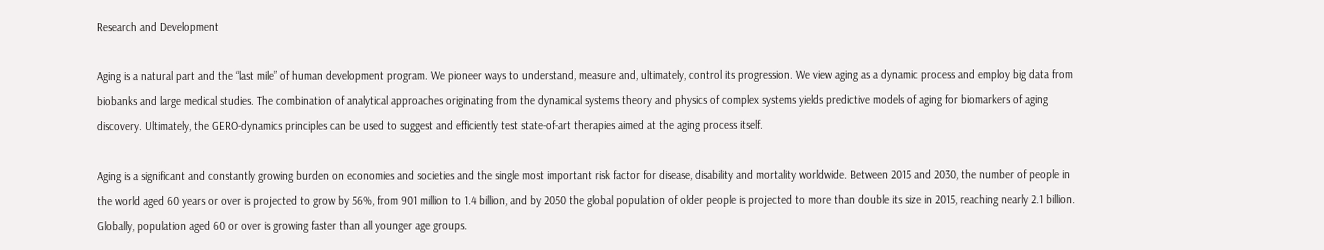Research and Development

Aging is a natural part and the “last mile” of human development program. We pioneer ways to understand, measure and, ultimately, control its progression. We view aging as a dynamic process and employ big data from biobanks and large medical studies. The combination of analytical approaches originating from the dynamical systems theory and physics of complex systems yields predictive models of aging for biomarkers of aging discovery. Ultimately, the GERO-dynamics principles can be used to suggest and efficiently test state-of-art therapies aimed at the aging process itself.

Aging is a significant and constantly growing burden on economies and societies and the single most important risk factor for disease, disability and mortality worldwide. Between 2015 and 2030, the number of people in the world aged 60 years or over is projected to grow by 56%, from 901 million to 1.4 billion, and by 2050 the global population of older people is projected to more than double its size in 2015, reaching nearly 2.1 billion. Globally, population aged 60 or over is growing faster than all younger age groups.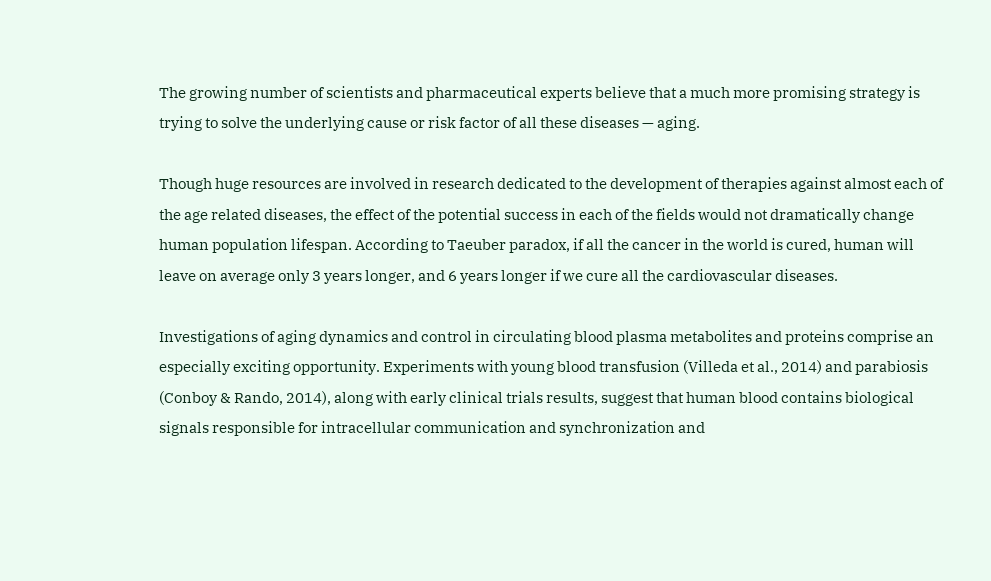The growing number of scientists and pharmaceutical experts believe that a much more promising strategy is trying to solve the underlying cause or risk factor of all these diseases — aging.

Though huge resources are involved in research dedicated to the development of therapies against almost each of the age related diseases, the effect of the potential success in each of the fields would not dramatically change human population lifespan. According to Taeuber paradox, if all the cancer in the world is cured, human will leave on average only 3 years longer, and 6 years longer if we cure all the cardiovascular diseases.

Investigations of aging dynamics and control in circulating blood plasma metabolites and proteins comprise an especially exciting opportunity. Experiments with young blood transfusion (Villeda et al., 2014) and parabiosis (Conboy & Rando, 2014), along with early clinical trials results, suggest that human blood contains biological signals responsible for intracellular communication and synchronization and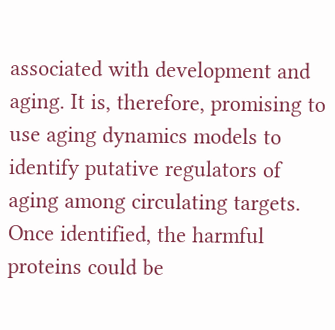associated with development and aging. It is, therefore, promising to use aging dynamics models to identify putative regulators of aging among circulating targets. Once identified, the harmful proteins could be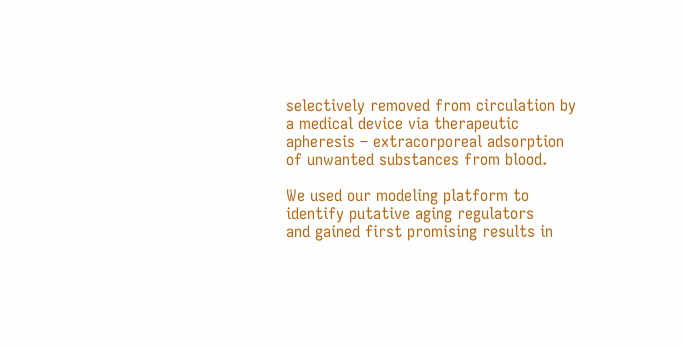selectively removed from circulation by a medical device via therapeutic apheresis – extracorporeal adsorption of unwanted substances from blood.

We used our modeling platform to identify putative aging regulators
and gained first promising results in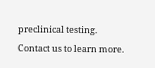preclinical testing.
Contact us to learn more.